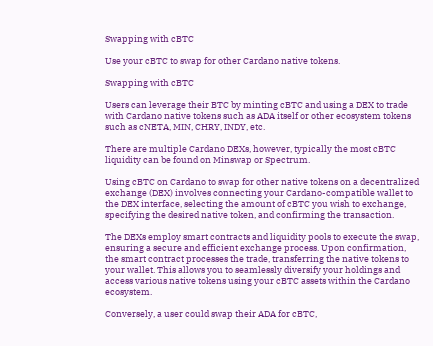Swapping with cBTC

Use your cBTC to swap for other Cardano native tokens.

Swapping with cBTC

Users can leverage their BTC by minting cBTC and using a DEX to trade with Cardano native tokens such as ADA itself or other ecosystem tokens such as cNETA, MIN, CHRY, INDY, etc.

There are multiple Cardano DEXs, however, typically the most cBTC liquidity can be found on Minswap or Spectrum.

Using cBTC on Cardano to swap for other native tokens on a decentralized exchange (DEX) involves connecting your Cardano-compatible wallet to the DEX interface, selecting the amount of cBTC you wish to exchange, specifying the desired native token, and confirming the transaction.

The DEXs employ smart contracts and liquidity pools to execute the swap, ensuring a secure and efficient exchange process. Upon confirmation, the smart contract processes the trade, transferring the native tokens to your wallet. This allows you to seamlessly diversify your holdings and access various native tokens using your cBTC assets within the Cardano ecosystem.

Conversely, a user could swap their ADA for cBTC,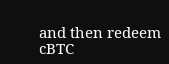and then redeem cBTC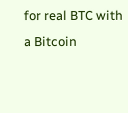for real BTC with a Bitcoin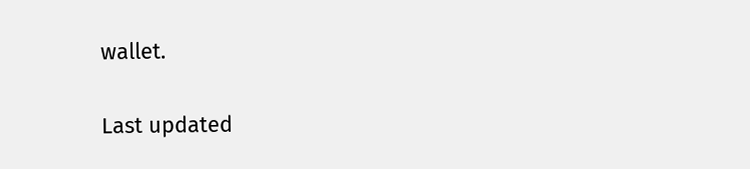wallet.

Last updated